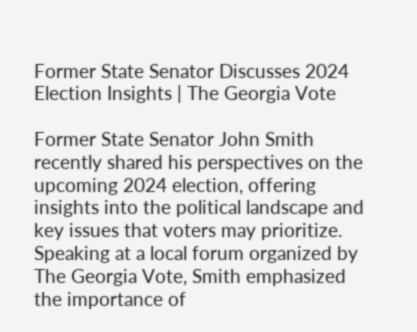Former State Senator Discusses 2024 Election Insights | The Georgia Vote

Former State Senator John Smith recently shared his perspectives on the upcoming 2024 election, offering insights into the political landscape and key issues that voters may prioritize. Speaking at a local forum organized by The Georgia Vote, Smith emphasized the importance of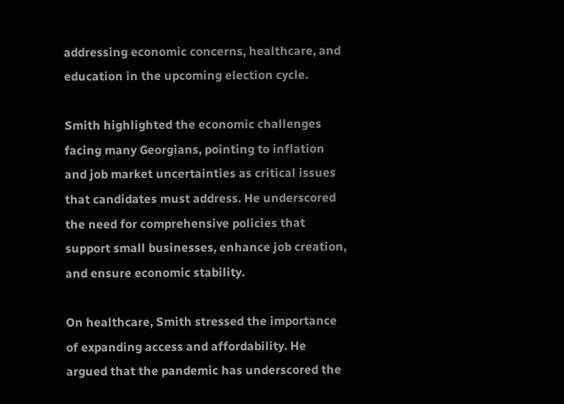addressing economic concerns, healthcare, and education in the upcoming election cycle.

Smith highlighted the economic challenges facing many Georgians, pointing to inflation and job market uncertainties as critical issues that candidates must address. He underscored the need for comprehensive policies that support small businesses, enhance job creation, and ensure economic stability.

On healthcare, Smith stressed the importance of expanding access and affordability. He argued that the pandemic has underscored the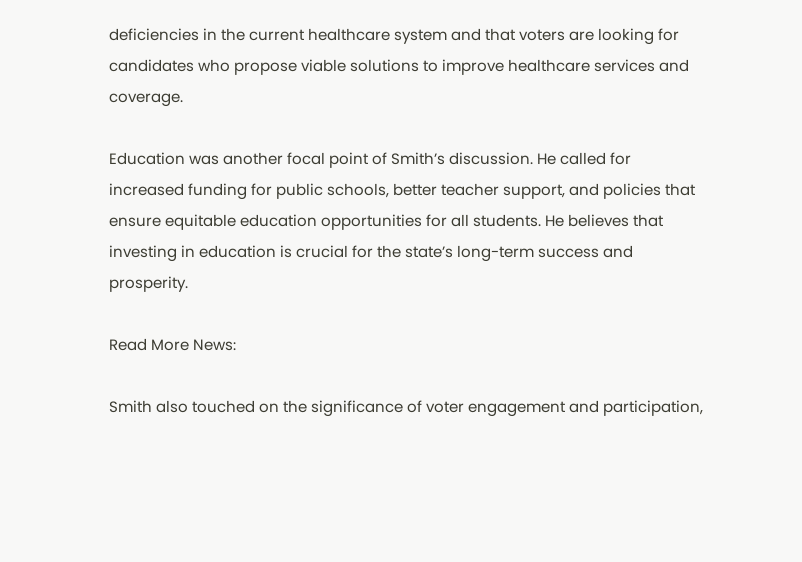deficiencies in the current healthcare system and that voters are looking for candidates who propose viable solutions to improve healthcare services and coverage.

Education was another focal point of Smith’s discussion. He called for increased funding for public schools, better teacher support, and policies that ensure equitable education opportunities for all students. He believes that investing in education is crucial for the state’s long-term success and prosperity.

Read More News:

Smith also touched on the significance of voter engagement and participation,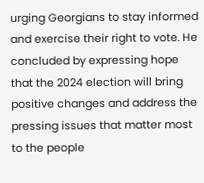urging Georgians to stay informed and exercise their right to vote. He concluded by expressing hope that the 2024 election will bring positive changes and address the pressing issues that matter most to the people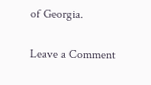of Georgia.

Leave a Comment